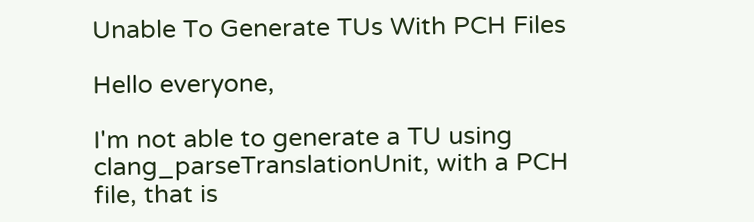Unable To Generate TUs With PCH Files

Hello everyone,

I'm not able to generate a TU using clang_parseTranslationUnit, with a PCH
file, that is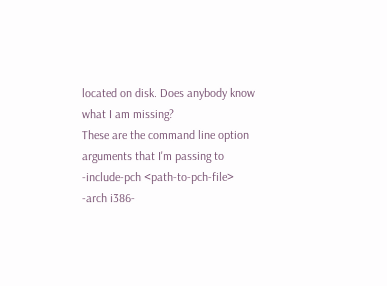located on disk. Does anybody know what I am missing?
These are the command line option arguments that I'm passing to
-include-pch <path-to-pch-file>
-arch i386-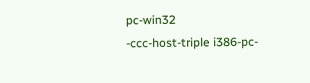pc-win32
-ccc-host-triple i386-pc-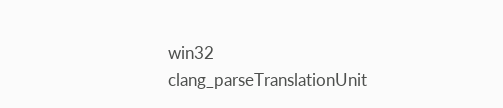win32
clang_parseTranslationUnit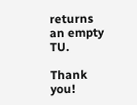returns an empty TU.

Thank you!